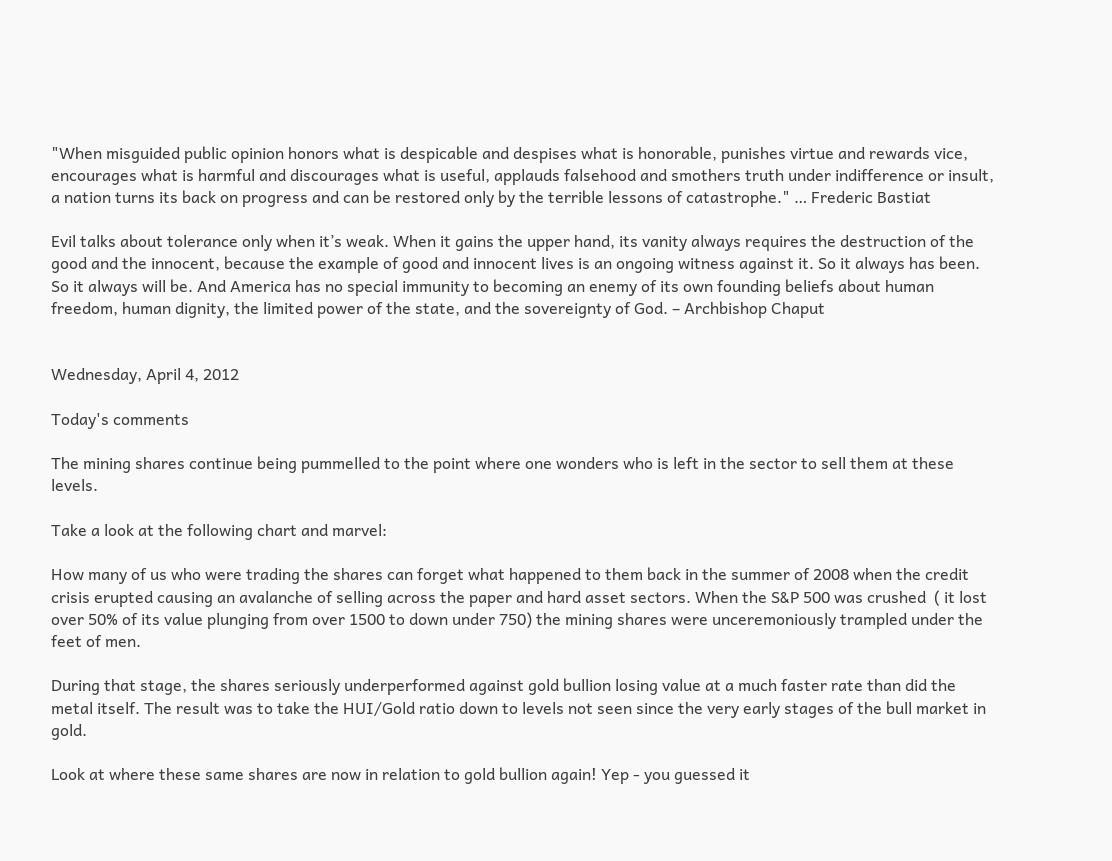"When misguided public opinion honors what is despicable and despises what is honorable, punishes virtue and rewards vice, encourages what is harmful and discourages what is useful, applauds falsehood and smothers truth under indifference or insult, a nation turns its back on progress and can be restored only by the terrible lessons of catastrophe." … Frederic Bastiat

Evil talks about tolerance only when it’s weak. When it gains the upper hand, its vanity always requires the destruction of the good and the innocent, because the example of good and innocent lives is an ongoing witness against it. So it always has been. So it always will be. And America has no special immunity to becoming an enemy of its own founding beliefs about human freedom, human dignity, the limited power of the state, and the sovereignty of God. – Archbishop Chaput


Wednesday, April 4, 2012

Today's comments

The mining shares continue being pummelled to the point where one wonders who is left in the sector to sell them at these levels.

Take a look at the following chart and marvel:

How many of us who were trading the shares can forget what happened to them back in the summer of 2008 when the credit crisis erupted causing an avalanche of selling across the paper and hard asset sectors. When the S&P 500 was crushed  ( it lost over 50% of its value plunging from over 1500 to down under 750) the mining shares were unceremoniously trampled under the feet of men.

During that stage, the shares seriously underperformed against gold bullion losing value at a much faster rate than did the metal itself. The result was to take the HUI/Gold ratio down to levels not seen since the very early stages of the bull market in gold.

Look at where these same shares are now in relation to gold bullion again! Yep - you guessed it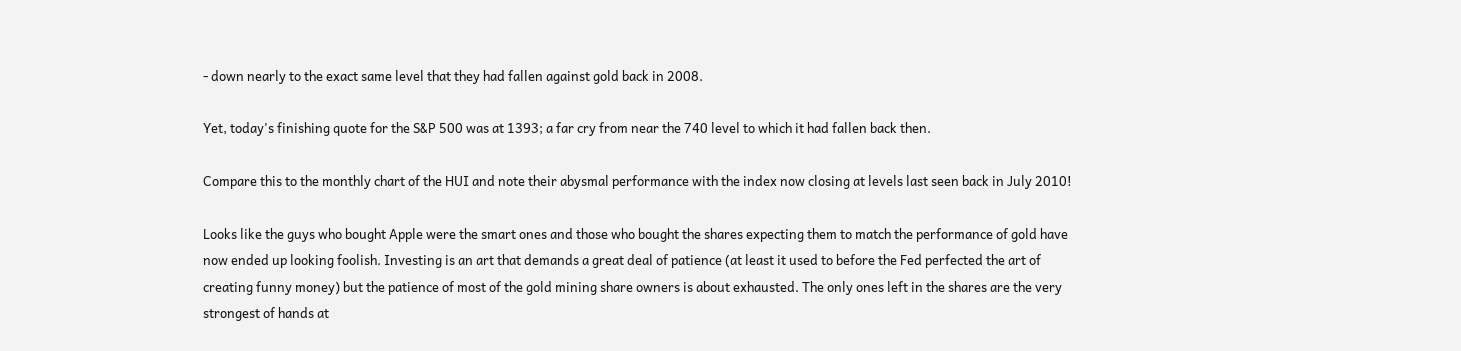- down nearly to the exact same level that they had fallen against gold back in 2008.

Yet, today's finishing quote for the S&P 500 was at 1393; a far cry from near the 740 level to which it had fallen back then.

Compare this to the monthly chart of the HUI and note their abysmal performance with the index now closing at levels last seen back in July 2010!

Looks like the guys who bought Apple were the smart ones and those who bought the shares expecting them to match the performance of gold have now ended up looking foolish. Investing is an art that demands a great deal of patience (at least it used to before the Fed perfected the art of creating funny money) but the patience of most of the gold mining share owners is about exhausted. The only ones left in the shares are the very strongest of hands at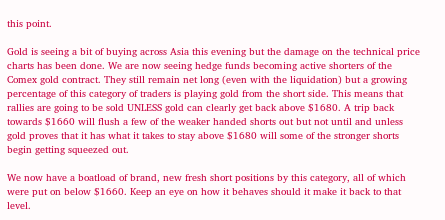this point.

Gold is seeing a bit of buying across Asia this evening but the damage on the technical price charts has been done. We are now seeing hedge funds becoming active shorters of the Comex gold contract. They still remain net long (even with the liquidation) but a growing percentage of this category of traders is playing gold from the short side. This means that rallies are going to be sold UNLESS gold can clearly get back above $1680. A trip back towards $1660 will flush a few of the weaker handed shorts out but not until and unless gold proves that it has what it takes to stay above $1680 will some of the stronger shorts begin getting squeezed out.

We now have a boatload of brand, new fresh short positions by this category, all of which were put on below $1660. Keep an eye on how it behaves should it make it back to that level.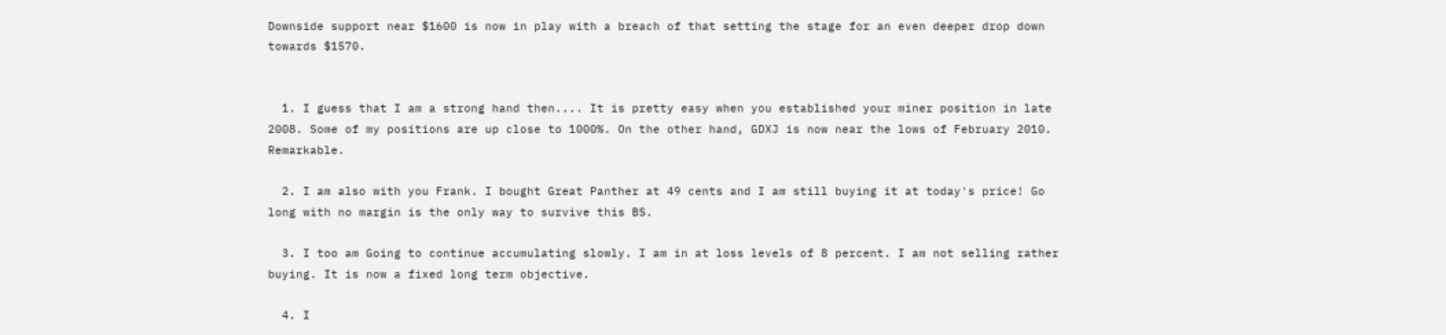Downside support near $1600 is now in play with a breach of that setting the stage for an even deeper drop down towards $1570.


  1. I guess that I am a strong hand then.... It is pretty easy when you established your miner position in late 2008. Some of my positions are up close to 1000%. On the other hand, GDXJ is now near the lows of February 2010. Remarkable.

  2. I am also with you Frank. I bought Great Panther at 49 cents and I am still buying it at today's price! Go long with no margin is the only way to survive this BS.

  3. I too am Going to continue accumulating slowly. I am in at loss levels of 8 percent. I am not selling rather buying. It is now a fixed long term objective.

  4. I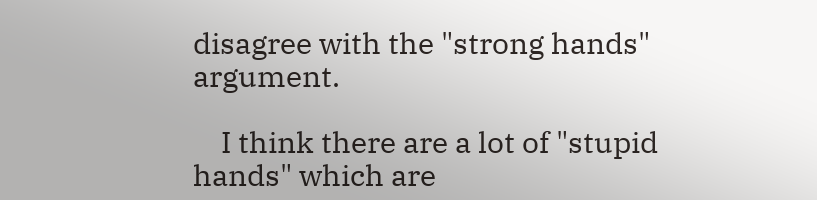disagree with the "strong hands" argument.

    I think there are a lot of "stupid hands" which are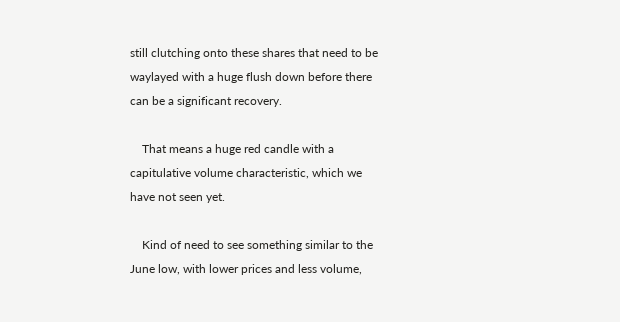still clutching onto these shares that need to be waylayed with a huge flush down before there can be a significant recovery.

    That means a huge red candle with a capitulative volume characteristic, which we have not seen yet.

    Kind of need to see something similar to the June low, with lower prices and less volume,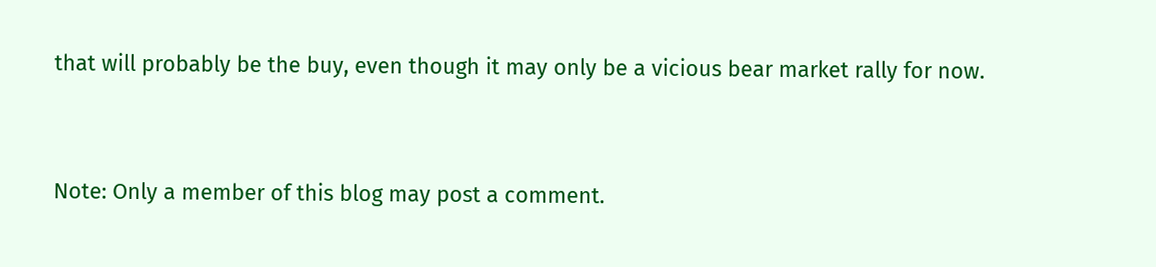that will probably be the buy, even though it may only be a vicious bear market rally for now.


Note: Only a member of this blog may post a comment.